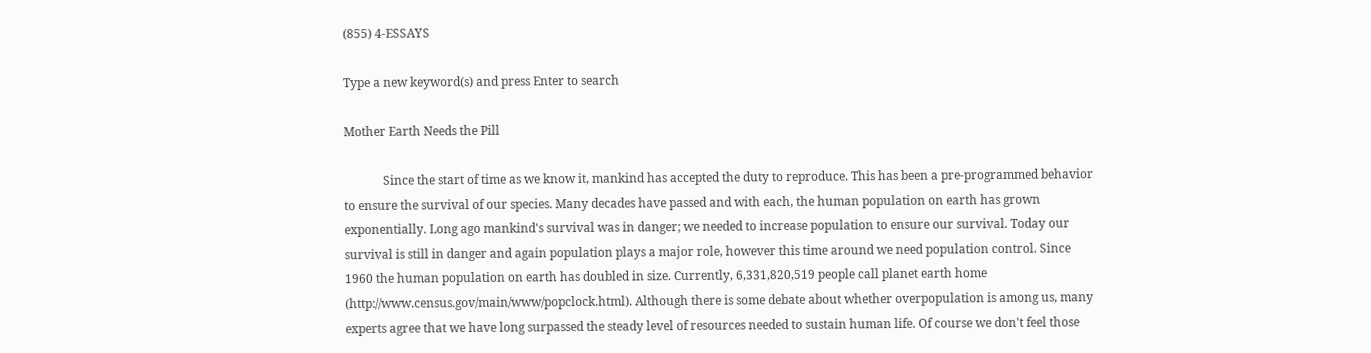(855) 4-ESSAYS

Type a new keyword(s) and press Enter to search

Mother Earth Needs the Pill

             Since the start of time as we know it, mankind has accepted the duty to reproduce. This has been a pre-programmed behavior to ensure the survival of our species. Many decades have passed and with each, the human population on earth has grown exponentially. Long ago mankind's survival was in danger; we needed to increase population to ensure our survival. Today our survival is still in danger and again population plays a major role, however this time around we need population control. Since 1960 the human population on earth has doubled in size. Currently, 6,331,820,519 people call planet earth home (http://www.census.gov/main/www/popclock.html). Although there is some debate about whether overpopulation is among us, many experts agree that we have long surpassed the steady level of resources needed to sustain human life. Of course we don't feel those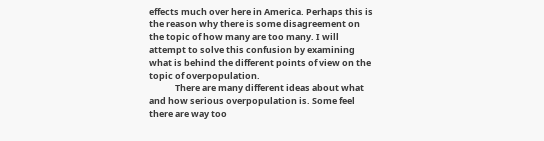effects much over here in America. Perhaps this is the reason why there is some disagreement on the topic of how many are too many. I will attempt to solve this confusion by examining what is behind the different points of view on the topic of overpopulation.
             There are many different ideas about what and how serious overpopulation is. Some feel there are way too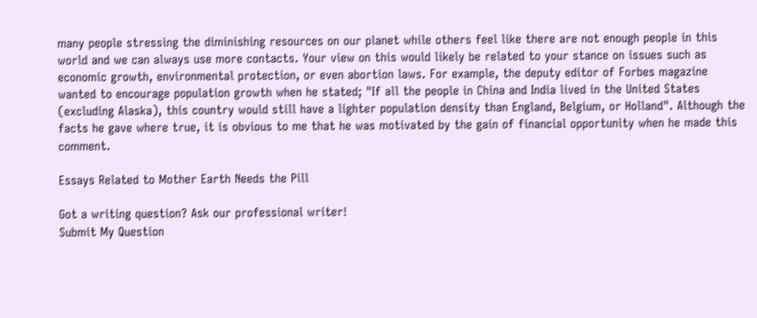many people stressing the diminishing resources on our planet while others feel like there are not enough people in this world and we can always use more contacts. Your view on this would likely be related to your stance on issues such as economic growth, environmental protection, or even abortion laws. For example, the deputy editor of Forbes magazine wanted to encourage population growth when he stated; "If all the people in China and India lived in the United States (excluding Alaska), this country would still have a lighter population density than England, Belgium, or Holland". Although the facts he gave where true, it is obvious to me that he was motivated by the gain of financial opportunity when he made this comment.

Essays Related to Mother Earth Needs the Pill

Got a writing question? Ask our professional writer!
Submit My Question